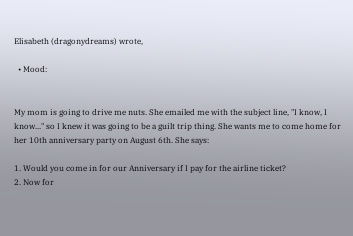Elisabeth (dragonydreams) wrote,

  • Mood:


My mom is going to drive me nuts. She emailed me with the subject line, "I know, I know..." so I knew it was going to be a guilt trip thing. She wants me to come home for her 10th anniversary party on August 6th. She says:

1. Would you come in for our Anniversary if I pay for the airline ticket?
2. Now for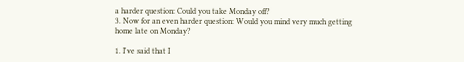a harder question: Could you take Monday off?
3. Now for an even harder question: Would you mind very much getting home late on Monday?

1. I've said that I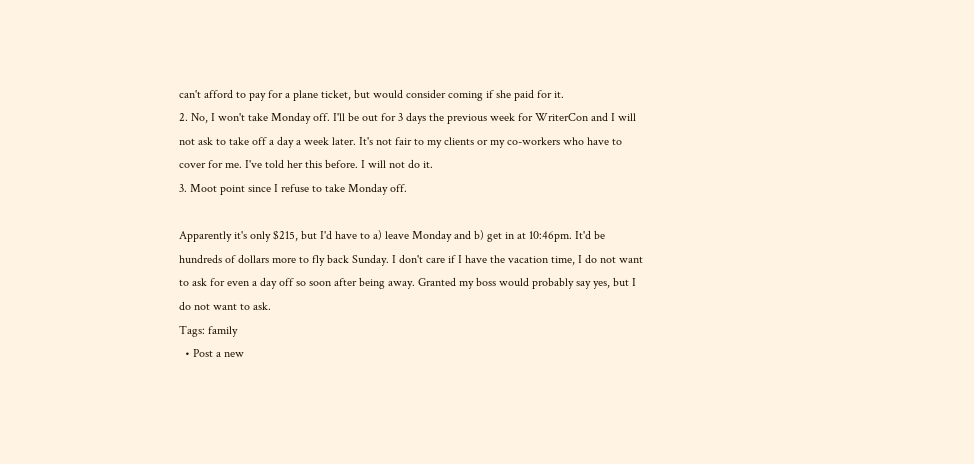can't afford to pay for a plane ticket, but would consider coming if she paid for it.
2. No, I won't take Monday off. I'll be out for 3 days the previous week for WriterCon and I will not ask to take off a day a week later. It's not fair to my clients or my co-workers who have to cover for me. I've told her this before. I will not do it.
3. Moot point since I refuse to take Monday off.

Apparently it's only $215, but I'd have to a) leave Monday and b) get in at 10:46pm. It'd be hundreds of dollars more to fly back Sunday. I don't care if I have the vacation time, I do not want to ask for even a day off so soon after being away. Granted my boss would probably say yes, but I do not want to ask.
Tags: family
  • Post a new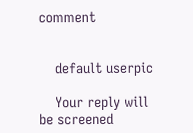comment


    default userpic

    Your reply will be screened